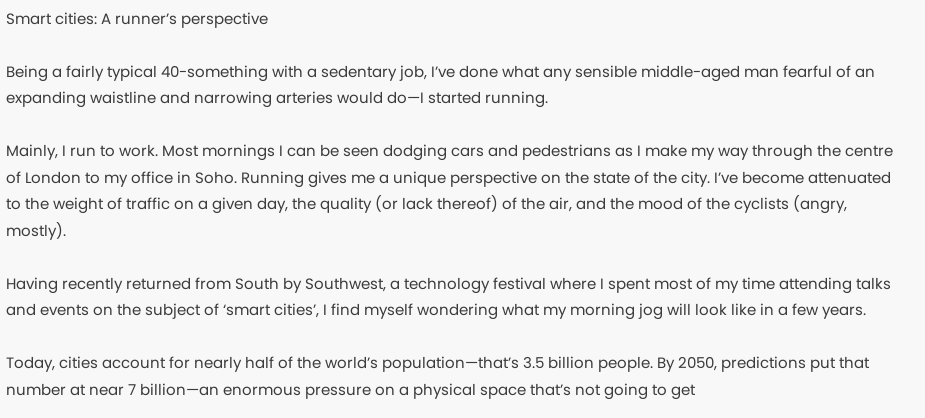Smart cities: A runner’s perspective

Being a fairly typical 40-something with a sedentary job, I’ve done what any sensible middle-aged man fearful of an expanding waistline and narrowing arteries would do—I started running.

Mainly, I run to work. Most mornings I can be seen dodging cars and pedestrians as I make my way through the centre of London to my office in Soho. Running gives me a unique perspective on the state of the city. I’ve become attenuated to the weight of traffic on a given day, the quality (or lack thereof) of the air, and the mood of the cyclists (angry, mostly).

Having recently returned from South by Southwest, a technology festival where I spent most of my time attending talks and events on the subject of ‘smart cities’, I find myself wondering what my morning jog will look like in a few years.

Today, cities account for nearly half of the world’s population—that’s 3.5 billion people. By 2050, predictions put that number at near 7 billion—an enormous pressure on a physical space that’s not going to get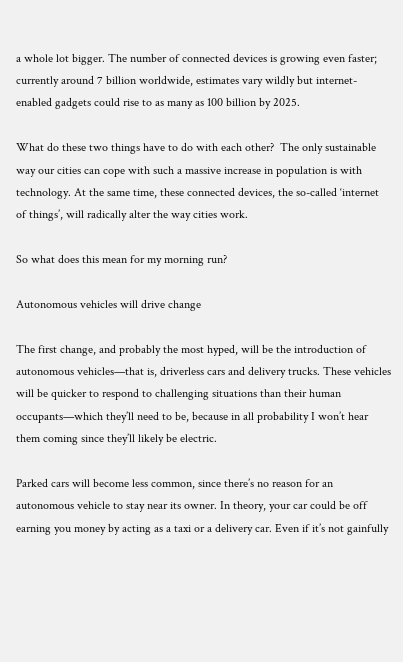a whole lot bigger. The number of connected devices is growing even faster; currently around 7 billion worldwide, estimates vary wildly but internet-enabled gadgets could rise to as many as 100 billion by 2025.

What do these two things have to do with each other?  The only sustainable way our cities can cope with such a massive increase in population is with technology. At the same time, these connected devices, the so-called ‘internet of things’, will radically alter the way cities work.

So what does this mean for my morning run?

Autonomous vehicles will drive change

The first change, and probably the most hyped, will be the introduction of autonomous vehicles—that is, driverless cars and delivery trucks. These vehicles will be quicker to respond to challenging situations than their human occupants—which they’ll need to be, because in all probability I won’t hear them coming since they’ll likely be electric.

Parked cars will become less common, since there’s no reason for an autonomous vehicle to stay near its owner. In theory, your car could be off earning you money by acting as a taxi or a delivery car. Even if it’s not gainfully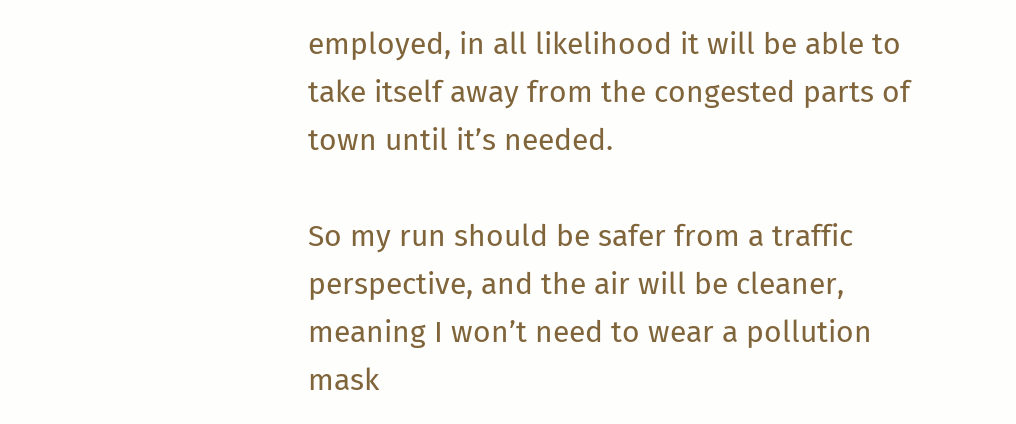employed, in all likelihood it will be able to take itself away from the congested parts of town until it’s needed.

So my run should be safer from a traffic perspective, and the air will be cleaner, meaning I won’t need to wear a pollution mask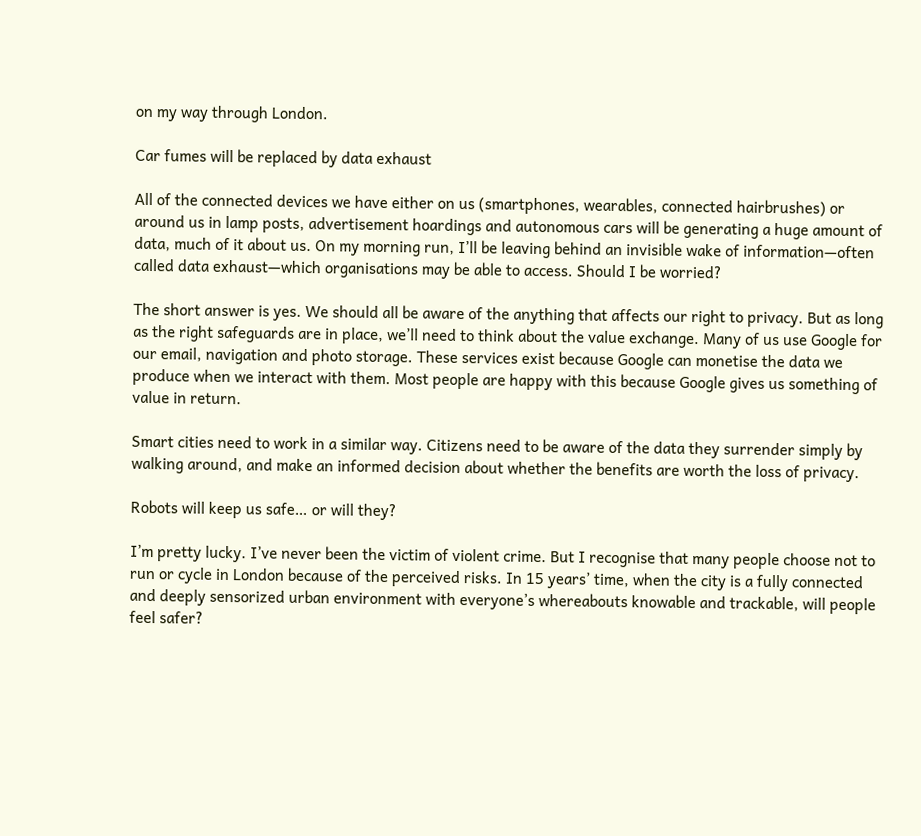on my way through London.

Car fumes will be replaced by data exhaust

All of the connected devices we have either on us (smartphones, wearables, connected hairbrushes) or around us in lamp posts, advertisement hoardings and autonomous cars will be generating a huge amount of data, much of it about us. On my morning run, I’ll be leaving behind an invisible wake of information—often called data exhaust—which organisations may be able to access. Should I be worried?

The short answer is yes. We should all be aware of the anything that affects our right to privacy. But as long as the right safeguards are in place, we’ll need to think about the value exchange. Many of us use Google for our email, navigation and photo storage. These services exist because Google can monetise the data we produce when we interact with them. Most people are happy with this because Google gives us something of value in return.

Smart cities need to work in a similar way. Citizens need to be aware of the data they surrender simply by walking around, and make an informed decision about whether the benefits are worth the loss of privacy.

Robots will keep us safe… or will they?

I’m pretty lucky. I’ve never been the victim of violent crime. But I recognise that many people choose not to run or cycle in London because of the perceived risks. In 15 years’ time, when the city is a fully connected and deeply sensorized urban environment with everyone’s whereabouts knowable and trackable, will people feel safer?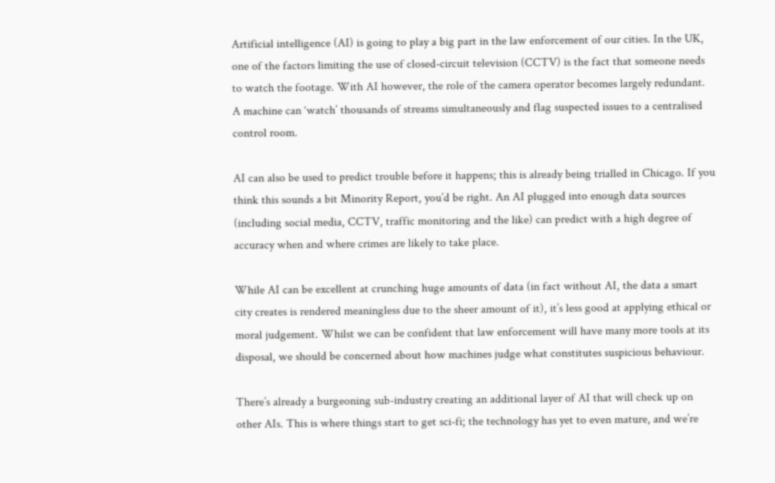Artificial intelligence (AI) is going to play a big part in the law enforcement of our cities. In the UK, one of the factors limiting the use of closed-circuit television (CCTV) is the fact that someone needs to watch the footage. With AI however, the role of the camera operator becomes largely redundant. A machine can ‘watch’ thousands of streams simultaneously and flag suspected issues to a centralised control room.

AI can also be used to predict trouble before it happens; this is already being trialled in Chicago. If you think this sounds a bit Minority Report, you’d be right. An AI plugged into enough data sources (including social media, CCTV, traffic monitoring and the like) can predict with a high degree of accuracy when and where crimes are likely to take place.

While AI can be excellent at crunching huge amounts of data (in fact without AI, the data a smart city creates is rendered meaningless due to the sheer amount of it), it’s less good at applying ethical or moral judgement. Whilst we can be confident that law enforcement will have many more tools at its disposal, we should be concerned about how machines judge what constitutes suspicious behaviour.

There’s already a burgeoning sub-industry creating an additional layer of AI that will check up on other AIs. This is where things start to get sci-fi; the technology has yet to even mature, and we’re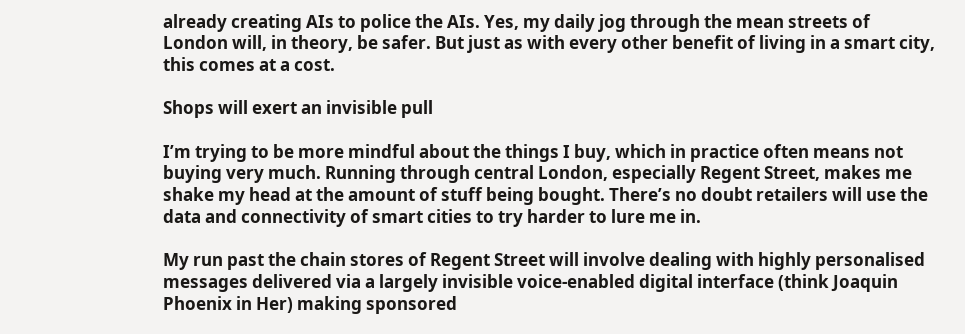already creating AIs to police the AIs. Yes, my daily jog through the mean streets of London will, in theory, be safer. But just as with every other benefit of living in a smart city, this comes at a cost.

Shops will exert an invisible pull

I’m trying to be more mindful about the things I buy, which in practice often means not buying very much. Running through central London, especially Regent Street, makes me shake my head at the amount of stuff being bought. There’s no doubt retailers will use the data and connectivity of smart cities to try harder to lure me in.

My run past the chain stores of Regent Street will involve dealing with highly personalised messages delivered via a largely invisible voice-enabled digital interface (think Joaquin Phoenix in Her) making sponsored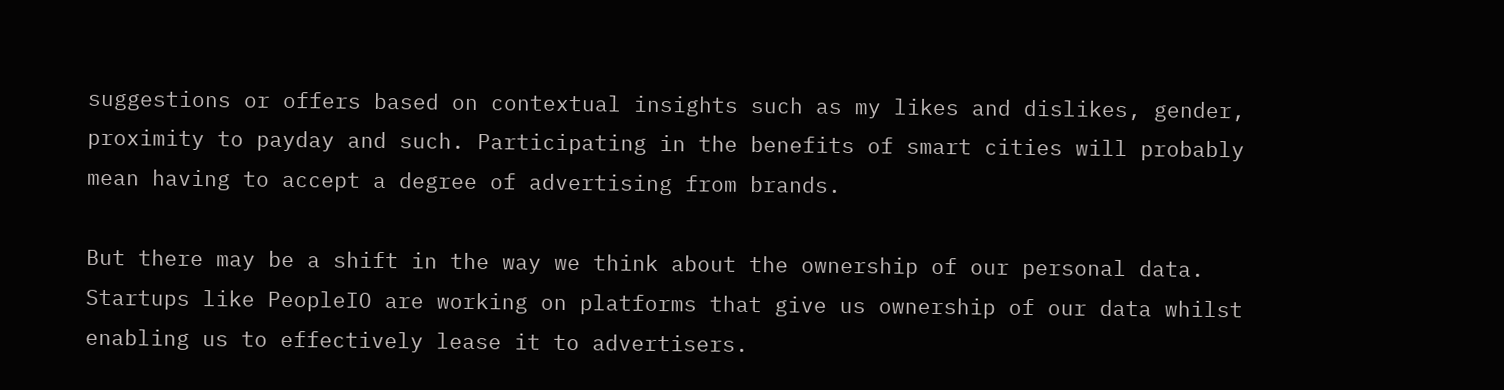suggestions or offers based on contextual insights such as my likes and dislikes, gender, proximity to payday and such. Participating in the benefits of smart cities will probably mean having to accept a degree of advertising from brands.

But there may be a shift in the way we think about the ownership of our personal data. Startups like PeopleIO are working on platforms that give us ownership of our data whilst enabling us to effectively lease it to advertisers.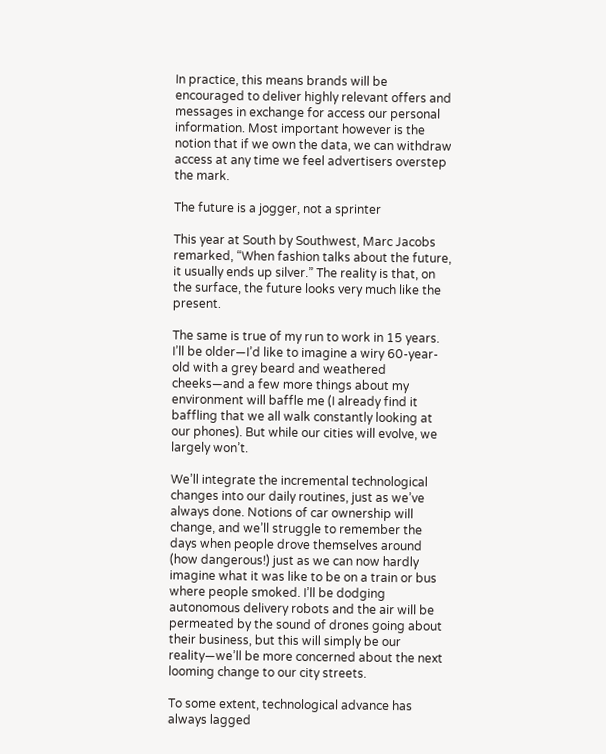In practice, this means brands will be encouraged to deliver highly relevant offers and messages in exchange for access our personal information. Most important however is the notion that if we own the data, we can withdraw access at any time we feel advertisers overstep the mark.

The future is a jogger, not a sprinter

This year at South by Southwest, Marc Jacobs remarked, “When fashion talks about the future, it usually ends up silver.” The reality is that, on the surface, the future looks very much like the present.

The same is true of my run to work in 15 years. I’ll be older—I’d like to imagine a wiry 60-year-old with a grey beard and weathered cheeks—and a few more things about my environment will baffle me (I already find it baffling that we all walk constantly looking at our phones). But while our cities will evolve, we largely won’t.

We’ll integrate the incremental technological changes into our daily routines, just as we’ve always done. Notions of car ownership will change, and we’ll struggle to remember the days when people drove themselves around (how dangerous!) just as we can now hardly imagine what it was like to be on a train or bus where people smoked. I’ll be dodging autonomous delivery robots and the air will be permeated by the sound of drones going about their business, but this will simply be our reality—we’ll be more concerned about the next looming change to our city streets.

To some extent, technological advance has always lagged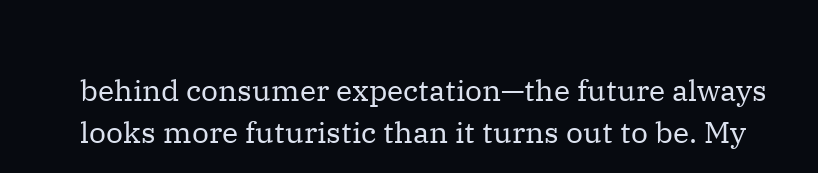behind consumer expectation—the future always looks more futuristic than it turns out to be. My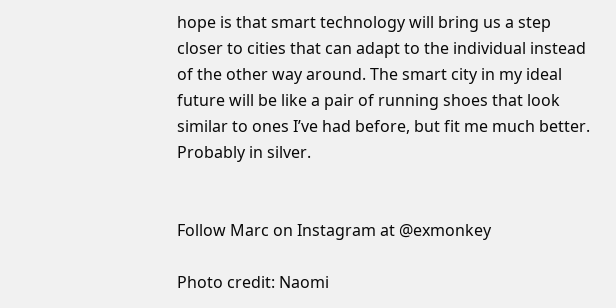hope is that smart technology will bring us a step closer to cities that can adapt to the individual instead of the other way around. The smart city in my ideal future will be like a pair of running shoes that look similar to ones I’ve had before, but fit me much better. Probably in silver.


Follow Marc on Instagram at @exmonkey

Photo credit: Naomi